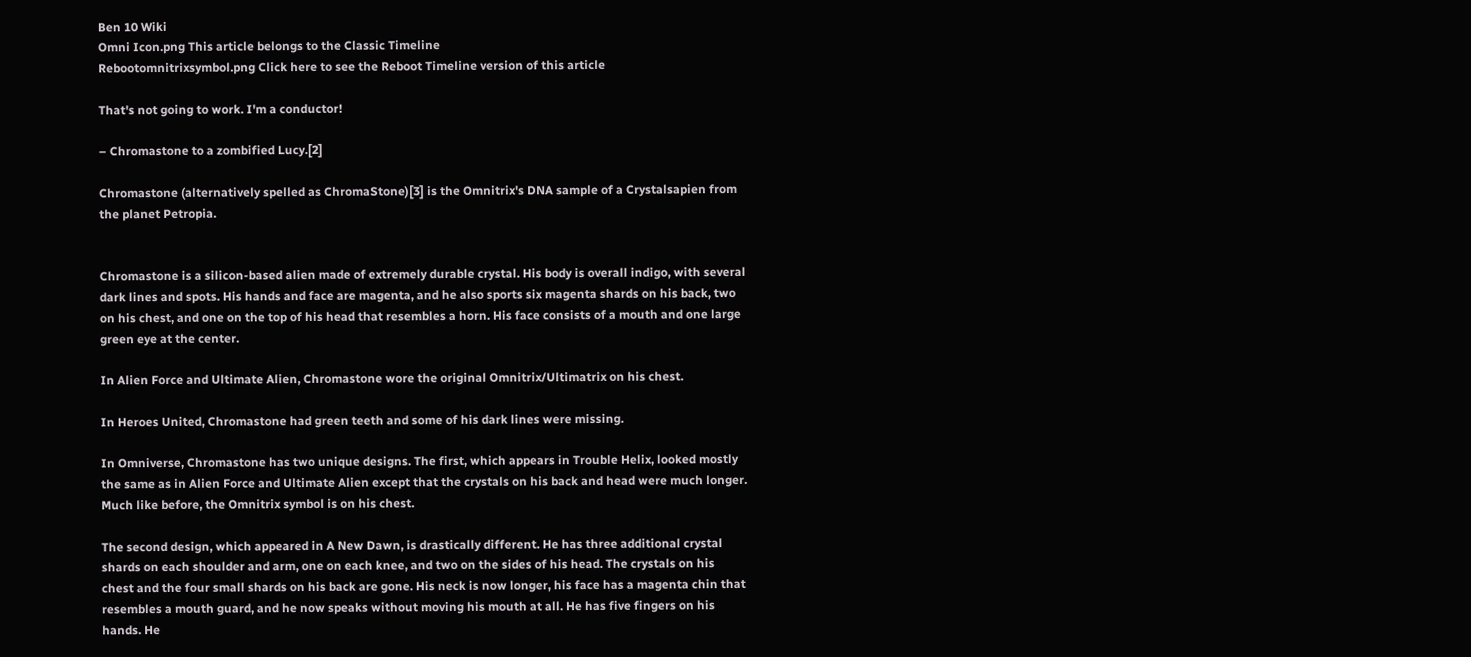Ben 10 Wiki
Omni Icon.png This article belongs to the Classic Timeline
Rebootomnitrixsymbol.png Click here to see the Reboot Timeline version of this article

That's not going to work. I'm a conductor!

– Chromastone to a zombified Lucy.[2]

Chromastone (alternatively spelled as ChromaStone)[3] is the Omnitrix's DNA sample of a Crystalsapien from the planet Petropia.


Chromastone is a silicon-based alien made of extremely durable crystal. His body is overall indigo, with several dark lines and spots. His hands and face are magenta, and he also sports six magenta shards on his back, two on his chest, and one on the top of his head that resembles a horn. His face consists of a mouth and one large green eye at the center.

In Alien Force and Ultimate Alien, Chromastone wore the original Omnitrix/Ultimatrix on his chest.

In Heroes United, Chromastone had green teeth and some of his dark lines were missing.

In Omniverse, Chromastone has two unique designs. The first, which appears in Trouble Helix, looked mostly the same as in Alien Force and Ultimate Alien except that the crystals on his back and head were much longer. Much like before, the Omnitrix symbol is on his chest.

The second design, which appeared in A New Dawn, is drastically different. He has three additional crystal shards on each shoulder and arm, one on each knee, and two on the sides of his head. The crystals on his chest and the four small shards on his back are gone. His neck is now longer, his face has a magenta chin that resembles a mouth guard, and he now speaks without moving his mouth at all. He has five fingers on his hands. He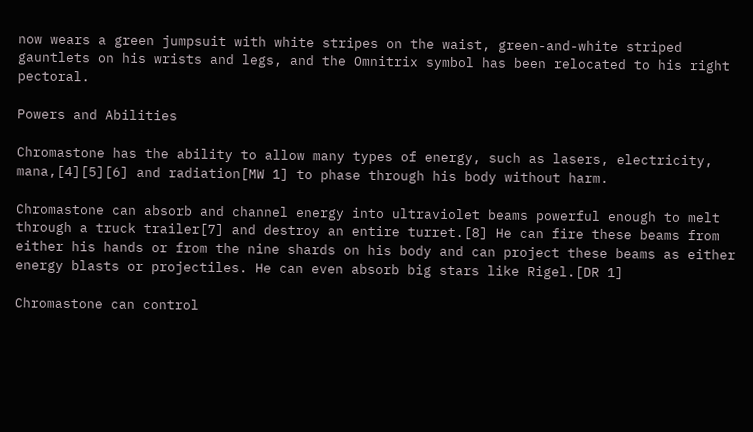now wears a green jumpsuit with white stripes on the waist, green-and-white striped gauntlets on his wrists and legs, and the Omnitrix symbol has been relocated to his right pectoral.

Powers and Abilities

Chromastone has the ability to allow many types of energy, such as lasers, electricity, mana,[4][5][6] and radiation[MW 1] to phase through his body without harm.

Chromastone can absorb and channel energy into ultraviolet beams powerful enough to melt through a truck trailer[7] and destroy an entire turret.[8] He can fire these beams from either his hands or from the nine shards on his body and can project these beams as either energy blasts or projectiles. He can even absorb big stars like Rigel.[DR 1]

Chromastone can control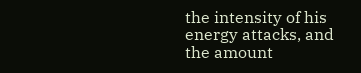the intensity of his energy attacks, and the amount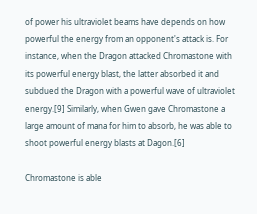of power his ultraviolet beams have depends on how powerful the energy from an opponent's attack is. For instance, when the Dragon attacked Chromastone with its powerful energy blast, the latter absorbed it and subdued the Dragon with a powerful wave of ultraviolet energy.[9] Similarly, when Gwen gave Chromastone a large amount of mana for him to absorb, he was able to shoot powerful energy blasts at Dagon.[6]

Chromastone is able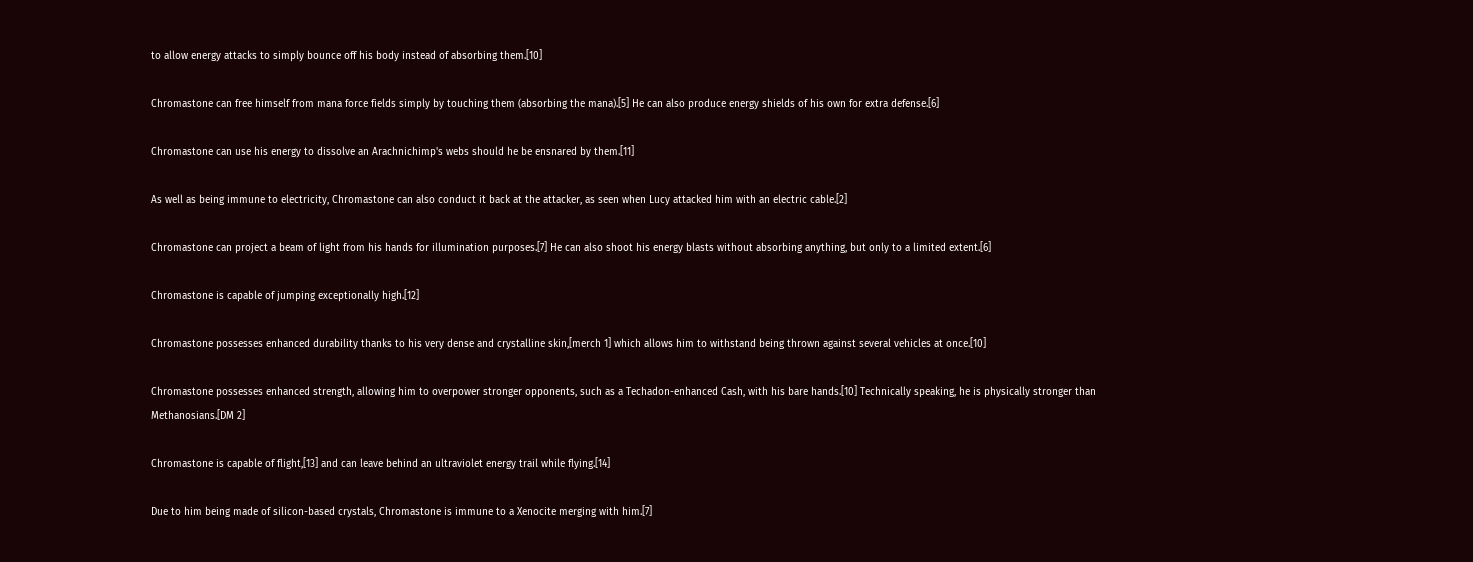to allow energy attacks to simply bounce off his body instead of absorbing them.[10]

Chromastone can free himself from mana force fields simply by touching them (absorbing the mana).[5] He can also produce energy shields of his own for extra defense.[6]

Chromastone can use his energy to dissolve an Arachnichimp's webs should he be ensnared by them.[11]

As well as being immune to electricity, Chromastone can also conduct it back at the attacker, as seen when Lucy attacked him with an electric cable.[2]

Chromastone can project a beam of light from his hands for illumination purposes.[7] He can also shoot his energy blasts without absorbing anything, but only to a limited extent.[6]

Chromastone is capable of jumping exceptionally high.[12]

Chromastone possesses enhanced durability thanks to his very dense and crystalline skin,[merch 1] which allows him to withstand being thrown against several vehicles at once.[10]

Chromastone possesses enhanced strength, allowing him to overpower stronger opponents, such as a Techadon-enhanced Cash, with his bare hands.[10] Technically speaking, he is physically stronger than Methanosians.[DM 2]

Chromastone is capable of flight,[13] and can leave behind an ultraviolet energy trail while flying.[14]

Due to him being made of silicon-based crystals, Chromastone is immune to a Xenocite merging with him.[7]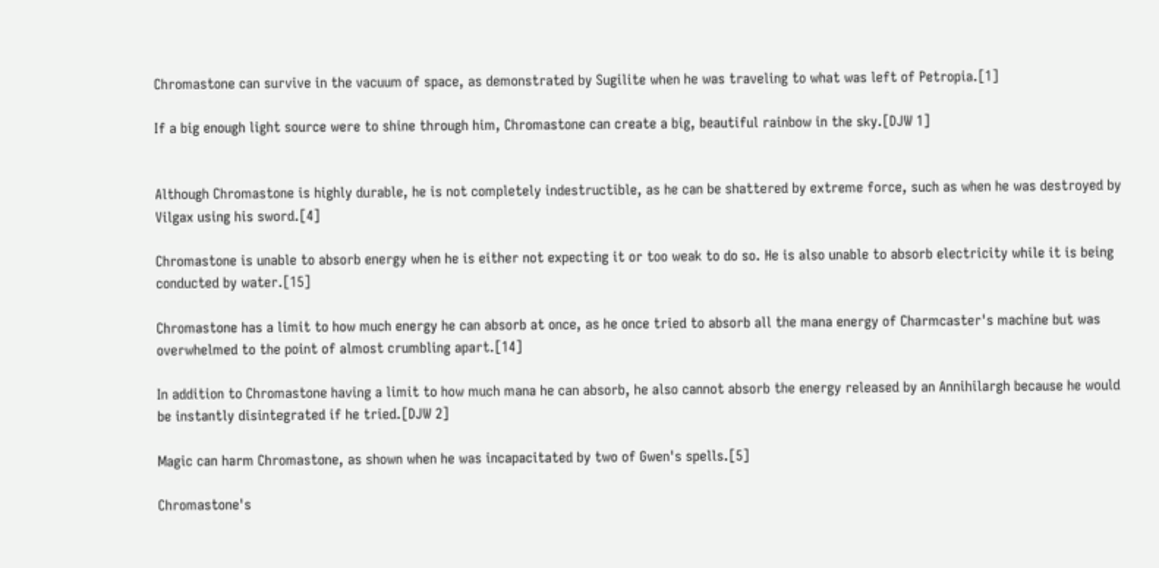Chromastone can survive in the vacuum of space, as demonstrated by Sugilite when he was traveling to what was left of Petropia.[1]

If a big enough light source were to shine through him, Chromastone can create a big, beautiful rainbow in the sky.[DJW 1]


Although Chromastone is highly durable, he is not completely indestructible, as he can be shattered by extreme force, such as when he was destroyed by Vilgax using his sword.[4]

Chromastone is unable to absorb energy when he is either not expecting it or too weak to do so. He is also unable to absorb electricity while it is being conducted by water.[15]

Chromastone has a limit to how much energy he can absorb at once, as he once tried to absorb all the mana energy of Charmcaster's machine but was overwhelmed to the point of almost crumbling apart.[14]

In addition to Chromastone having a limit to how much mana he can absorb, he also cannot absorb the energy released by an Annihilargh because he would be instantly disintegrated if he tried.[DJW 2]

Magic can harm Chromastone, as shown when he was incapacitated by two of Gwen's spells.[5]

Chromastone's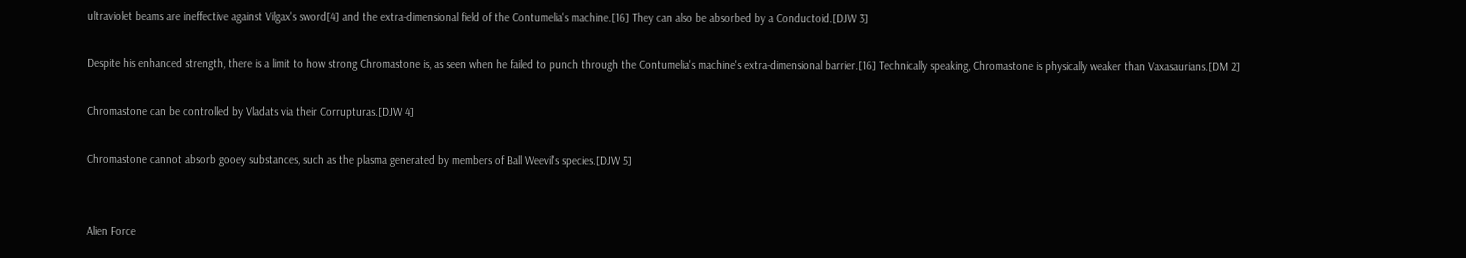ultraviolet beams are ineffective against Vilgax's sword[4] and the extra-dimensional field of the Contumelia's machine.[16] They can also be absorbed by a Conductoid.[DJW 3]

Despite his enhanced strength, there is a limit to how strong Chromastone is, as seen when he failed to punch through the Contumelia's machine's extra-dimensional barrier.[16] Technically speaking, Chromastone is physically weaker than Vaxasaurians.[DM 2]

Chromastone can be controlled by Vladats via their Corrupturas.[DJW 4]

Chromastone cannot absorb gooey substances, such as the plasma generated by members of Ball Weevil's species.[DJW 5]


Alien Force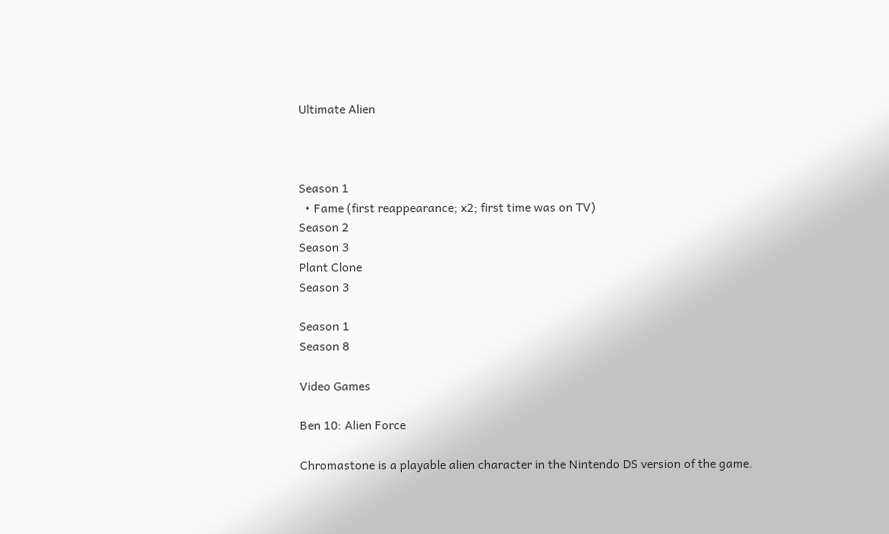Ultimate Alien



Season 1
  • Fame (first reappearance; x2; first time was on TV)
Season 2
Season 3
Plant Clone
Season 3

Season 1
Season 8

Video Games

Ben 10: Alien Force

Chromastone is a playable alien character in the Nintendo DS version of the game.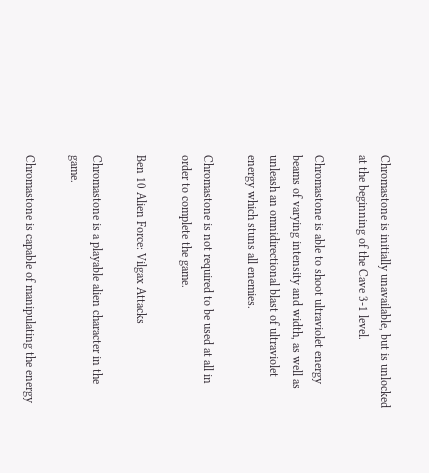Chromastone is initially unavailable, but is unlocked at the beginning of the Cave 3-1 level.

Chromastone is able to shoot ultraviolet energy beams of varying intensity and width, as well as unleash an omnidirectional blast of ultraviolet energy which stuns all enemies.

Chromastone is not required to be used at all in order to complete the game.

Ben 10 Alien Force: Vilgax Attacks

Chromastone is a playable alien character in the game.

Chromastone is capable of manipulating the energy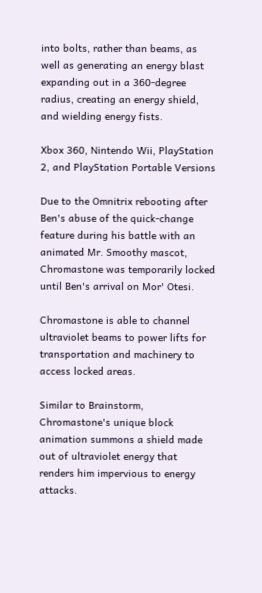into bolts, rather than beams, as well as generating an energy blast expanding out in a 360-degree radius, creating an energy shield, and wielding energy fists.

Xbox 360, Nintendo Wii, PlayStation 2, and PlayStation Portable Versions

Due to the Omnitrix rebooting after Ben's abuse of the quick-change feature during his battle with an animated Mr. Smoothy mascot, Chromastone was temporarily locked until Ben's arrival on Mor' Otesi.

Chromastone is able to channel ultraviolet beams to power lifts for transportation and machinery to access locked areas.

Similar to Brainstorm, Chromastone's unique block animation summons a shield made out of ultraviolet energy that renders him impervious to energy attacks.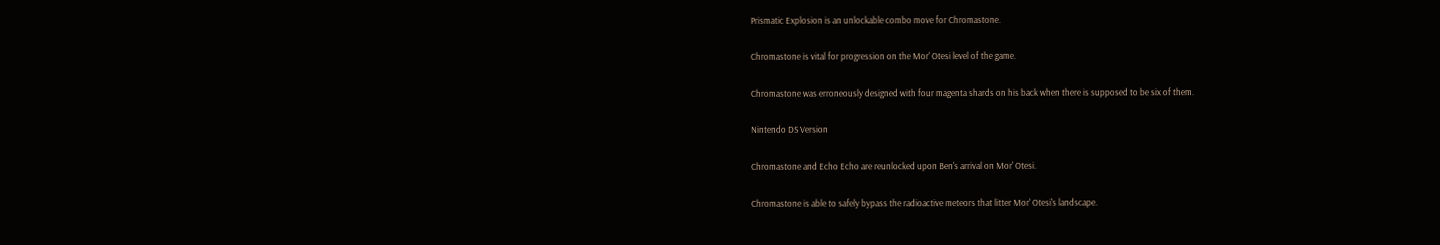Prismatic Explosion is an unlockable combo move for Chromastone.

Chromastone is vital for progression on the Mor' Otesi level of the game.

Chromastone was erroneously designed with four magenta shards on his back when there is supposed to be six of them.

Nintendo DS Version

Chromastone and Echo Echo are reunlocked upon Ben's arrival on Mor' Otesi.

Chromastone is able to safely bypass the radioactive meteors that litter Mor' Otesi's landscape.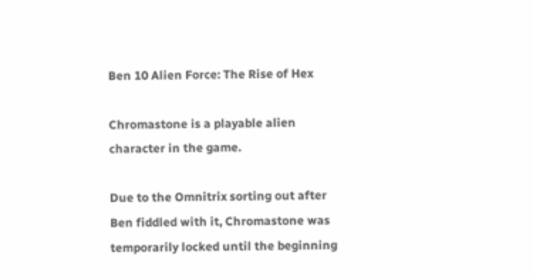Ben 10 Alien Force: The Rise of Hex

Chromastone is a playable alien character in the game.

Due to the Omnitrix sorting out after Ben fiddled with it, Chromastone was temporarily locked until the beginning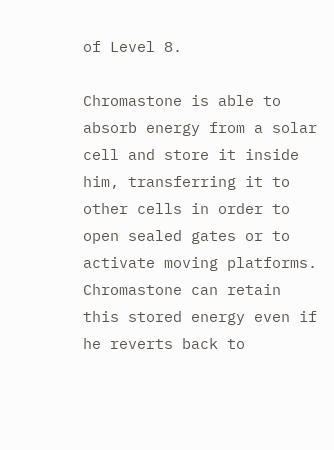of Level 8.

Chromastone is able to absorb energy from a solar cell and store it inside him, transferring it to other cells in order to open sealed gates or to activate moving platforms. Chromastone can retain this stored energy even if he reverts back to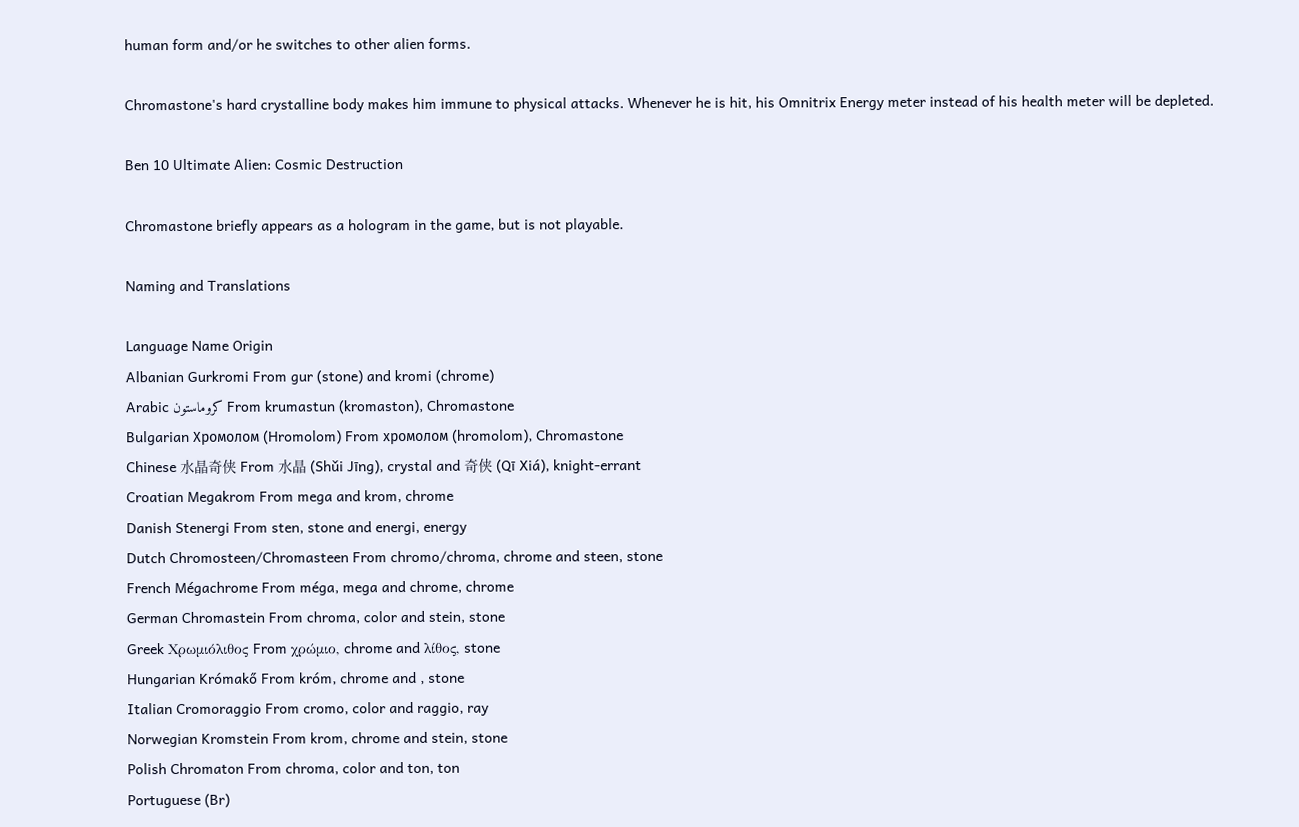human form and/or he switches to other alien forms.

Chromastone's hard crystalline body makes him immune to physical attacks. Whenever he is hit, his Omnitrix Energy meter instead of his health meter will be depleted.

Ben 10 Ultimate Alien: Cosmic Destruction

Chromastone briefly appears as a hologram in the game, but is not playable.

Naming and Translations

Language Name Origin
Albanian Gurkromi From gur (stone) and kromi (chrome)
Arabic كروماستون From krumastun (kromaston), Chromastone
Bulgarian Хромолом (Hromolom) From хромолом (hromolom), Chromastone
Chinese 水晶奇侠 From 水晶 (Shǔi Jīng), crystal and 奇侠 (Qī Xiá), knight-errant
Croatian Megakrom From mega and krom, chrome
Danish Stenergi From sten, stone and energi, energy
Dutch Chromosteen/Chromasteen From chromo/chroma, chrome and steen, stone
French Mégachrome From méga, mega and chrome, chrome
German Chromastein From chroma, color and stein, stone
Greek Χρωμιόλιθος From χρώμιο, chrome and λίθος, stone
Hungarian Krómakő From króm, chrome and , stone
Italian Cromoraggio From cromo, color and raggio, ray
Norwegian Kromstein From krom, chrome and stein, stone
Polish Chromaton From chroma, color and ton, ton
Portuguese (Br)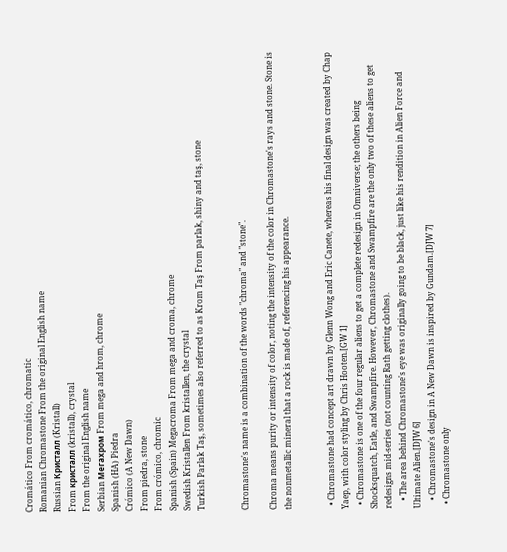Cromático From cromático, chromatic
Romanian Chromastone From the original English name
Russian Кристалл (Kristall)
From кристалл (kristall), crystal
From the original English name
Serbian Мегахром From mega and hrom, chrome
Spanish (HA) Piedra
Crómico (A New Dawn)
From piedra, stone
From crómico, chromic
Spanish (Spain) Megacroma From mega and croma, chrome
Swedish Kristallen From kristallen, the crystal
Turkish Parlak Taş, sometimes also referred to as Krom Taş From parlak, shiny and taş, stone


Chromastone's name is a combination of the words "chroma" and "stone".

Chroma means purity or intensity of color, noting the intensity of the color in Chromastone's rays and stone. Stone is the nonmetallic mineral that a rock is made of, referencing his appearance.


  • Chromastone had concept art drawn by Glenn Wong and Eric Canete, whereas his final design was created by Chap Yaep, with color styling by Chris Hooten.[GW 1]
  • Chromastone is one of the four regular aliens to get a complete redesign in Omniverse; the others being Shocksquatch, Eatle, and Swampfire. However, Chromastone and Swampfire are the only two of these aliens to get redesigns mid-series (not counting Rath getting clothes).
    • The area behind Chromastone's eye was originally going to be black, just like his rendition in Alien Force and Ultimate Alien.[DJW 6]
    • Chromastone's design in A New Dawn is inspired by Gundam.[DJW 7]
  • Chromastone only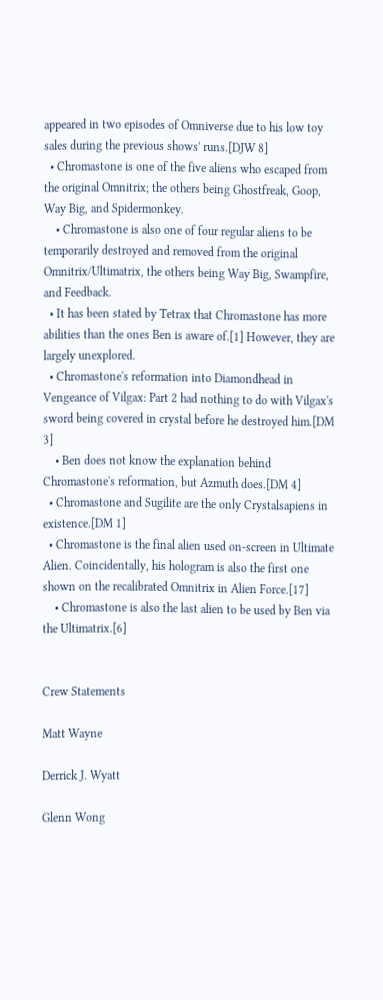appeared in two episodes of Omniverse due to his low toy sales during the previous shows' runs.[DJW 8]
  • Chromastone is one of the five aliens who escaped from the original Omnitrix; the others being Ghostfreak, Goop, Way Big, and Spidermonkey.
    • Chromastone is also one of four regular aliens to be temporarily destroyed and removed from the original Omnitrix/Ultimatrix, the others being Way Big, Swampfire, and Feedback.
  • It has been stated by Tetrax that Chromastone has more abilities than the ones Ben is aware of.[1] However, they are largely unexplored.
  • Chromastone's reformation into Diamondhead in Vengeance of Vilgax: Part 2 had nothing to do with Vilgax's sword being covered in crystal before he destroyed him.[DM 3]
    • Ben does not know the explanation behind Chromastone's reformation, but Azmuth does.[DM 4]
  • Chromastone and Sugilite are the only Crystalsapiens in existence.[DM 1]
  • Chromastone is the final alien used on-screen in Ultimate Alien. Coincidentally, his hologram is also the first one shown on the recalibrated Omnitrix in Alien Force.[17]
    • Chromastone is also the last alien to be used by Ben via the Ultimatrix.[6]


Crew Statements

Matt Wayne

Derrick J. Wyatt

Glenn Wong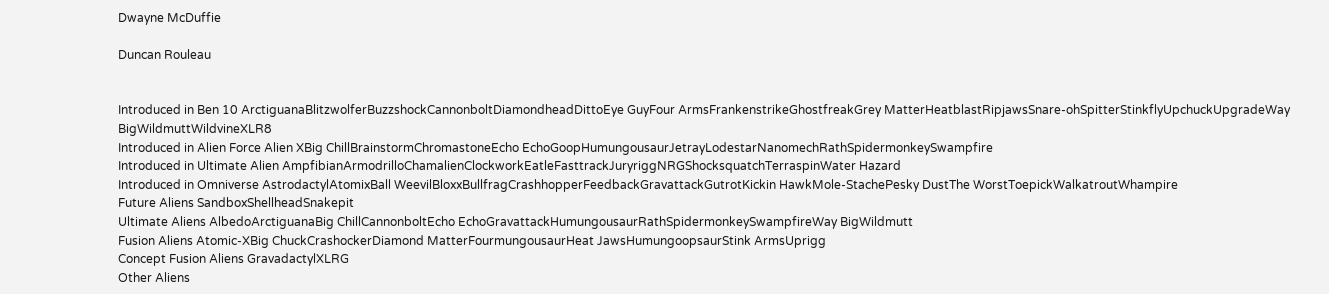Dwayne McDuffie

Duncan Rouleau


Introduced in Ben 10 ArctiguanaBlitzwolferBuzzshockCannonboltDiamondheadDittoEye GuyFour ArmsFrankenstrikeGhostfreakGrey MatterHeatblastRipjawsSnare-ohSpitterStinkflyUpchuckUpgradeWay BigWildmuttWildvineXLR8
Introduced in Alien Force Alien XBig ChillBrainstormChromastoneEcho EchoGoopHumungousaurJetrayLodestarNanomechRathSpidermonkeySwampfire
Introduced in Ultimate Alien AmpfibianArmodrilloChamalienClockworkEatleFasttrackJuryriggNRGShocksquatchTerraspinWater Hazard
Introduced in Omniverse AstrodactylAtomixBall WeevilBloxxBullfragCrashhopperFeedbackGravattackGutrotKickin HawkMole-StachePesky DustThe WorstToepickWalkatroutWhampire
Future Aliens SandboxShellheadSnakepit
Ultimate Aliens AlbedoArctiguanaBig ChillCannonboltEcho EchoGravattackHumungousaurRathSpidermonkeySwampfireWay BigWildmutt
Fusion Aliens Atomic-XBig ChuckCrashockerDiamond MatterFourmungousaurHeat JawsHumungoopsaurStink ArmsUprigg
Concept Fusion Aliens GravadactylXLRG
Other Aliens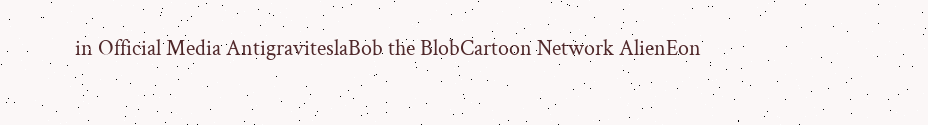in Official Media AntigraviteslaBob the BlobCartoon Network AlienEon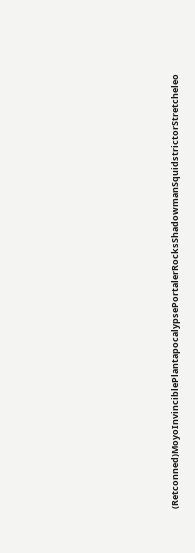(Retconned)MoyoInvinciblePlantapocalypsePortalerRocksShadowmanSquidstrictorStretcheleo